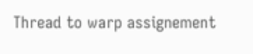Thread to warp assignement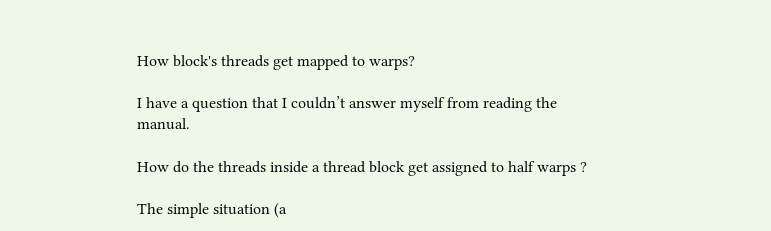How block's threads get mapped to warps?

I have a question that I couldn’t answer myself from reading the manual.

How do the threads inside a thread block get assigned to half warps ?

The simple situation (a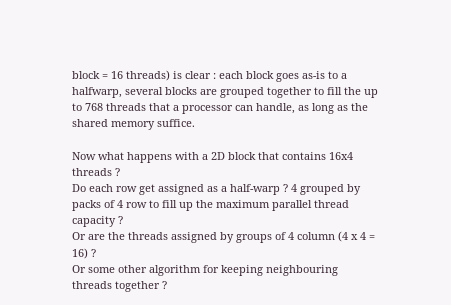block = 16 threads) is clear : each block goes as-is to a halfwarp, several blocks are grouped together to fill the up to 768 threads that a processor can handle, as long as the shared memory suffice.

Now what happens with a 2D block that contains 16x4 threads ?
Do each row get assigned as a half-warp ? 4 grouped by packs of 4 row to fill up the maximum parallel thread capacity ?
Or are the threads assigned by groups of 4 column (4 x 4 = 16) ?
Or some other algorithm for keeping neighbouring threads together ?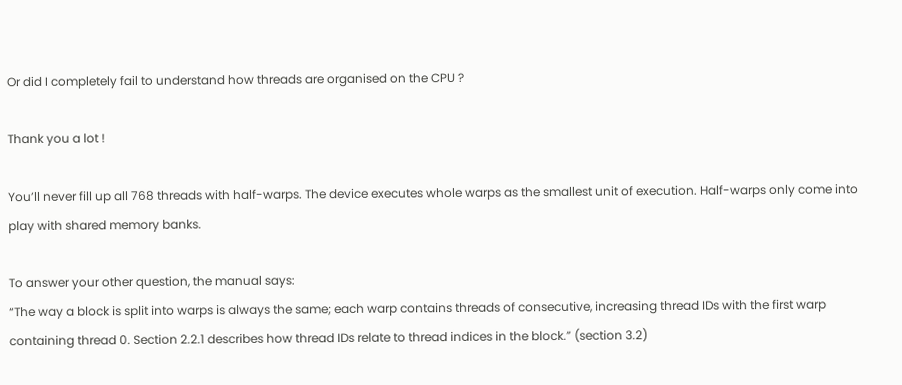Or did I completely fail to understand how threads are organised on the CPU ?

Thank you a lot !

You’ll never fill up all 768 threads with half-warps. The device executes whole warps as the smallest unit of execution. Half-warps only come into play with shared memory banks.

To answer your other question, the manual says:
“The way a block is split into warps is always the same; each warp contains threads of consecutive, increasing thread IDs with the first warp containing thread 0. Section 2.2.1 describes how thread IDs relate to thread indices in the block.” (section 3.2)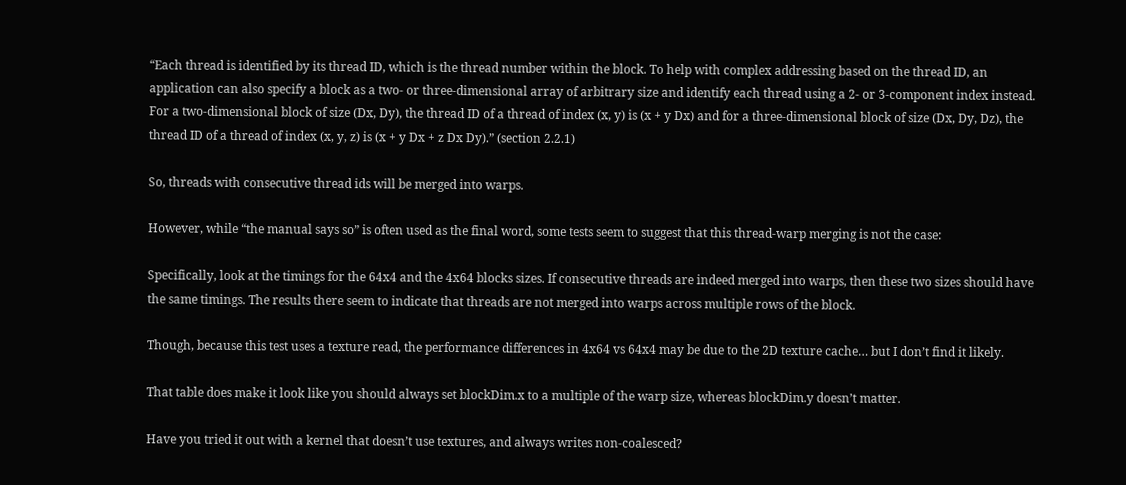“Each thread is identified by its thread ID, which is the thread number within the block. To help with complex addressing based on the thread ID, an application can also specify a block as a two- or three-dimensional array of arbitrary size and identify each thread using a 2- or 3-component index instead. For a two-dimensional block of size (Dx, Dy), the thread ID of a thread of index (x, y) is (x + y Dx) and for a three-dimensional block of size (Dx, Dy, Dz), the thread ID of a thread of index (x, y, z) is (x + y Dx + z Dx Dy).” (section 2.2.1)

So, threads with consecutive thread ids will be merged into warps.

However, while “the manual says so” is often used as the final word, some tests seem to suggest that this thread-warp merging is not the case:

Specifically, look at the timings for the 64x4 and the 4x64 blocks sizes. If consecutive threads are indeed merged into warps, then these two sizes should have the same timings. The results there seem to indicate that threads are not merged into warps across multiple rows of the block.

Though, because this test uses a texture read, the performance differences in 4x64 vs 64x4 may be due to the 2D texture cache… but I don’t find it likely.

That table does make it look like you should always set blockDim.x to a multiple of the warp size, whereas blockDim.y doesn’t matter.

Have you tried it out with a kernel that doesn’t use textures, and always writes non-coalesced?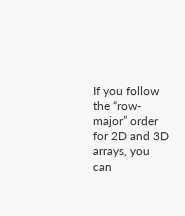If you follow the “row-major” order for 2D and 3D arrays, you can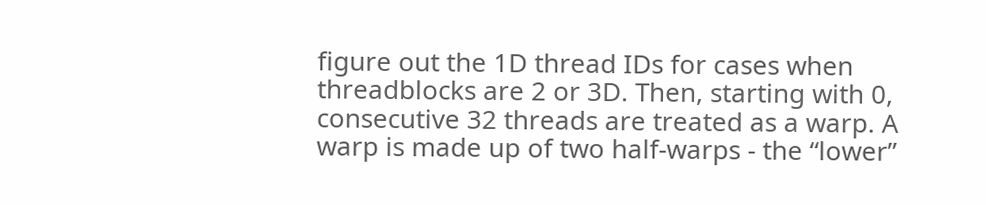figure out the 1D thread IDs for cases when threadblocks are 2 or 3D. Then, starting with 0, consecutive 32 threads are treated as a warp. A warp is made up of two half-warps - the “lower”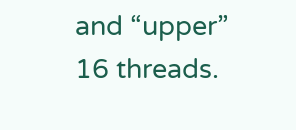and “upper” 16 threads.